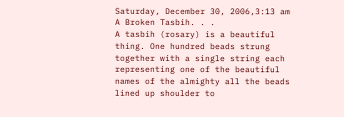Saturday, December 30, 2006,3:13 am
A Broken Tasbih. . .
A tasbih (rosary) is a beautiful thing. One hundred beads strung together with a single string each representing one of the beautiful names of the almighty all the beads lined up shoulder to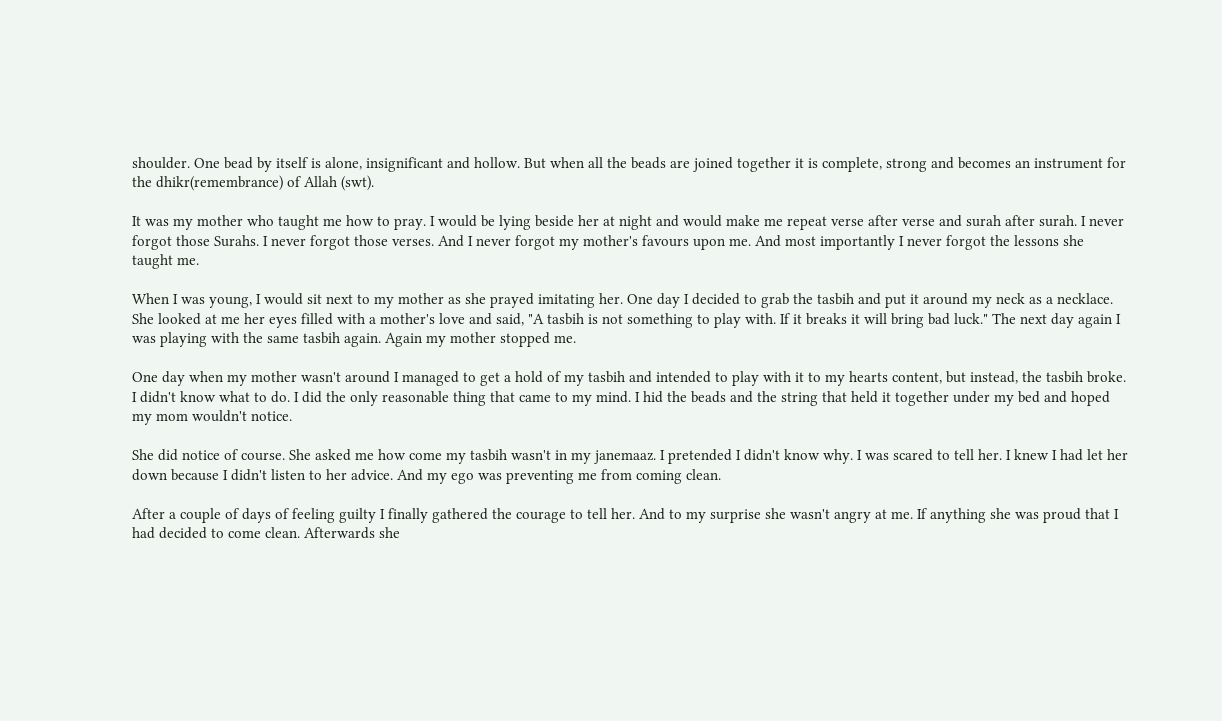shoulder. One bead by itself is alone, insignificant and hollow. But when all the beads are joined together it is complete, strong and becomes an instrument for the dhikr(remembrance) of Allah (swt).

It was my mother who taught me how to pray. I would be lying beside her at night and would make me repeat verse after verse and surah after surah. I never forgot those Surahs. I never forgot those verses. And I never forgot my mother's favours upon me. And most importantly I never forgot the lessons she taught me.

When I was young, I would sit next to my mother as she prayed imitating her. One day I decided to grab the tasbih and put it around my neck as a necklace. She looked at me her eyes filled with a mother's love and said, "A tasbih is not something to play with. If it breaks it will bring bad luck." The next day again I was playing with the same tasbih again. Again my mother stopped me.

One day when my mother wasn't around I managed to get a hold of my tasbih and intended to play with it to my hearts content, but instead, the tasbih broke. I didn't know what to do. I did the only reasonable thing that came to my mind. I hid the beads and the string that held it together under my bed and hoped my mom wouldn't notice.

She did notice of course. She asked me how come my tasbih wasn't in my janemaaz. I pretended I didn't know why. I was scared to tell her. I knew I had let her down because I didn't listen to her advice. And my ego was preventing me from coming clean.

After a couple of days of feeling guilty I finally gathered the courage to tell her. And to my surprise she wasn't angry at me. If anything she was proud that I had decided to come clean. Afterwards she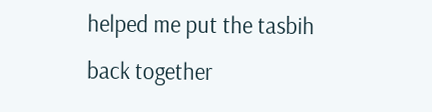helped me put the tasbih back together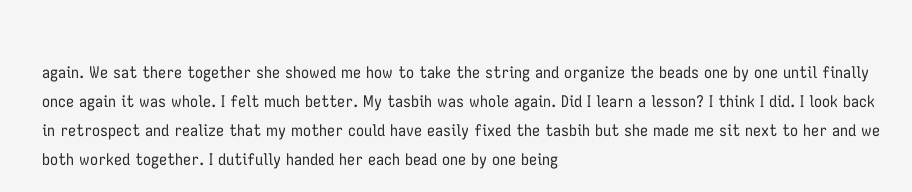again. We sat there together she showed me how to take the string and organize the beads one by one until finally once again it was whole. I felt much better. My tasbih was whole again. Did I learn a lesson? I think I did. I look back in retrospect and realize that my mother could have easily fixed the tasbih but she made me sit next to her and we both worked together. I dutifully handed her each bead one by one being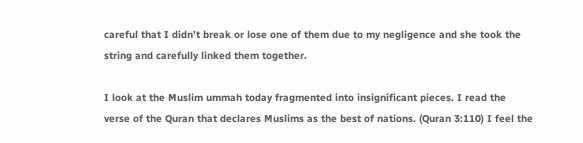careful that I didn’t break or lose one of them due to my negligence and she took the string and carefully linked them together.

I look at the Muslim ummah today fragmented into insignificant pieces. I read the verse of the Quran that declares Muslims as the best of nations. (Quran 3:110) I feel the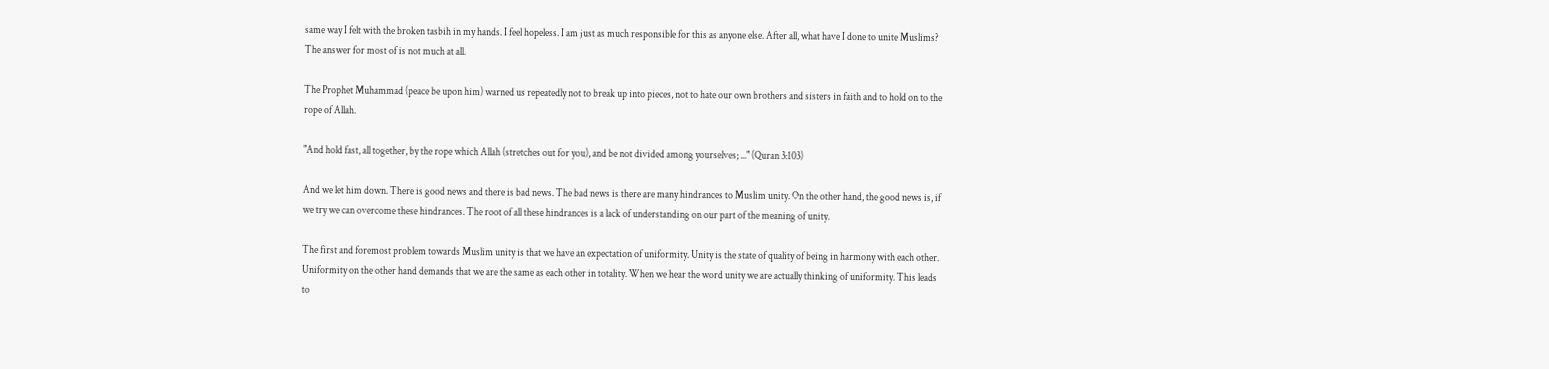same way I felt with the broken tasbih in my hands. I feel hopeless. I am just as much responsible for this as anyone else. After all, what have I done to unite Muslims? The answer for most of is not much at all.

The Prophet Muhammad (peace be upon him) warned us repeatedly not to break up into pieces, not to hate our own brothers and sisters in faith and to hold on to the rope of Allah.

"And hold fast, all together, by the rope which Allah (stretches out for you), and be not divided among yourselves; ..." (Quran 3:103)

And we let him down. There is good news and there is bad news. The bad news is there are many hindrances to Muslim unity. On the other hand, the good news is, if we try we can overcome these hindrances. The root of all these hindrances is a lack of understanding on our part of the meaning of unity.

The first and foremost problem towards Muslim unity is that we have an expectation of uniformity. Unity is the state of quality of being in harmony with each other. Uniformity on the other hand demands that we are the same as each other in totality. When we hear the word unity we are actually thinking of uniformity. This leads to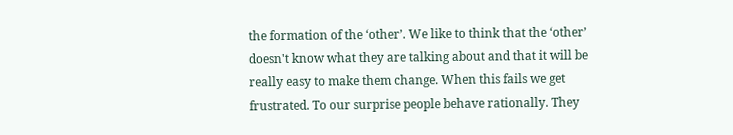the formation of the ‘other’. We like to think that the ‘other’ doesn't know what they are talking about and that it will be really easy to make them change. When this fails we get frustrated. To our surprise people behave rationally. They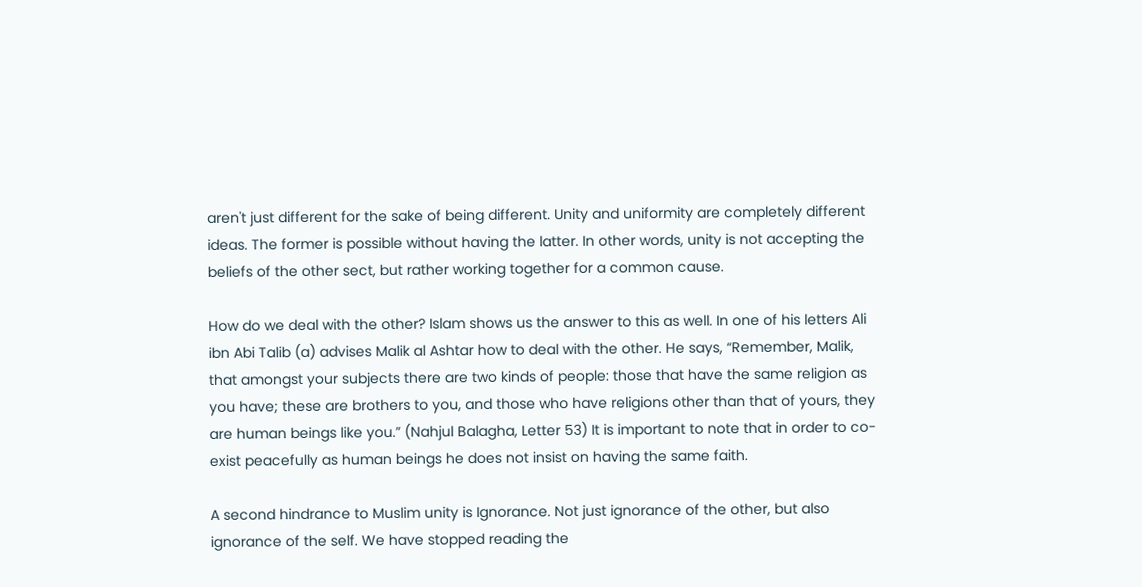aren't just different for the sake of being different. Unity and uniformity are completely different ideas. The former is possible without having the latter. In other words, unity is not accepting the beliefs of the other sect, but rather working together for a common cause.

How do we deal with the other? Islam shows us the answer to this as well. In one of his letters Ali ibn Abi Talib (a) advises Malik al Ashtar how to deal with the other. He says, “Remember, Malik, that amongst your subjects there are two kinds of people: those that have the same religion as you have; these are brothers to you, and those who have religions other than that of yours, they are human beings like you.” (Nahjul Balagha, Letter 53) It is important to note that in order to co-exist peacefully as human beings he does not insist on having the same faith.

A second hindrance to Muslim unity is Ignorance. Not just ignorance of the other, but also ignorance of the self. We have stopped reading the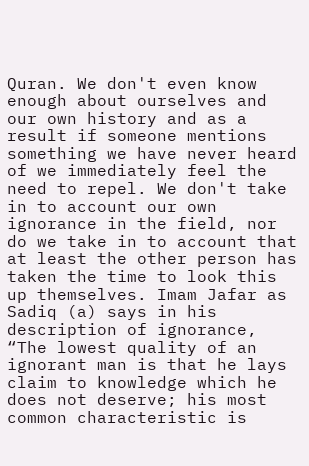Quran. We don't even know enough about ourselves and our own history and as a result if someone mentions something we have never heard of we immediately feel the need to repel. We don't take in to account our own ignorance in the field, nor do we take in to account that at least the other person has taken the time to look this up themselves. Imam Jafar as Sadiq (a) says in his description of ignorance, “The lowest quality of an ignorant man is that he lays claim to knowledge which he does not deserve; his most common characteristic is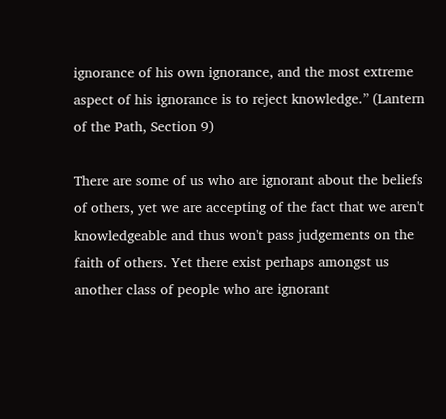ignorance of his own ignorance, and the most extreme aspect of his ignorance is to reject knowledge.” (Lantern of the Path, Section 9)

There are some of us who are ignorant about the beliefs of others, yet we are accepting of the fact that we aren't knowledgeable and thus won't pass judgements on the faith of others. Yet there exist perhaps amongst us another class of people who are ignorant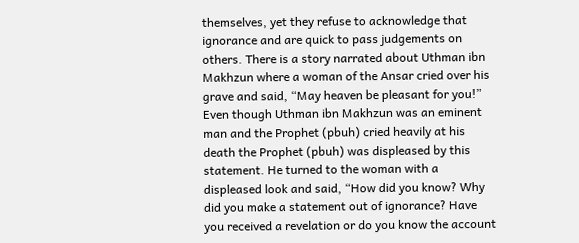themselves, yet they refuse to acknowledge that ignorance and are quick to pass judgements on others. There is a story narrated about Uthman ibn Makhzun where a woman of the Ansar cried over his grave and said, “May heaven be pleasant for you!” Even though Uthman ibn Makhzun was an eminent man and the Prophet (pbuh) cried heavily at his death the Prophet (pbuh) was displeased by this statement. He turned to the woman with a displeased look and said, “How did you know? Why did you make a statement out of ignorance? Have you received a revelation or do you know the account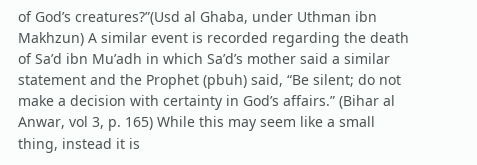of God’s creatures?”(Usd al Ghaba, under Uthman ibn Makhzun) A similar event is recorded regarding the death of Sa’d ibn Mu’adh in which Sa’d’s mother said a similar statement and the Prophet (pbuh) said, “Be silent; do not make a decision with certainty in God’s affairs.” (Bihar al Anwar, vol 3, p. 165) While this may seem like a small thing, instead it is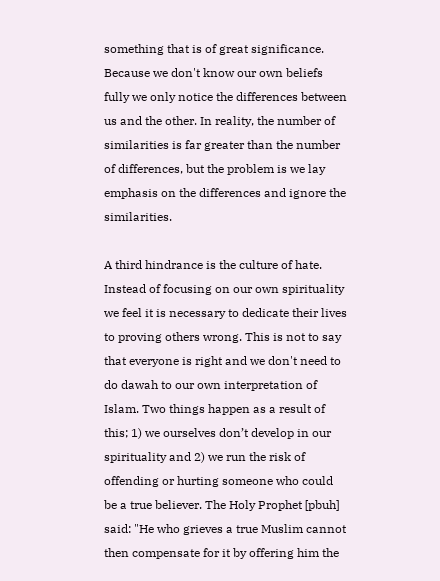something that is of great significance. Because we don't know our own beliefs fully we only notice the differences between us and the other. In reality, the number of similarities is far greater than the number of differences, but the problem is we lay emphasis on the differences and ignore the similarities.

A third hindrance is the culture of hate. Instead of focusing on our own spirituality we feel it is necessary to dedicate their lives to proving others wrong. This is not to say that everyone is right and we don't need to do dawah to our own interpretation of Islam. Two things happen as a result of this; 1) we ourselves don’t develop in our spirituality and 2) we run the risk of offending or hurting someone who could be a true believer. The Holy Prophet [pbuh] said: "He who grieves a true Muslim cannot then compensate for it by offering him the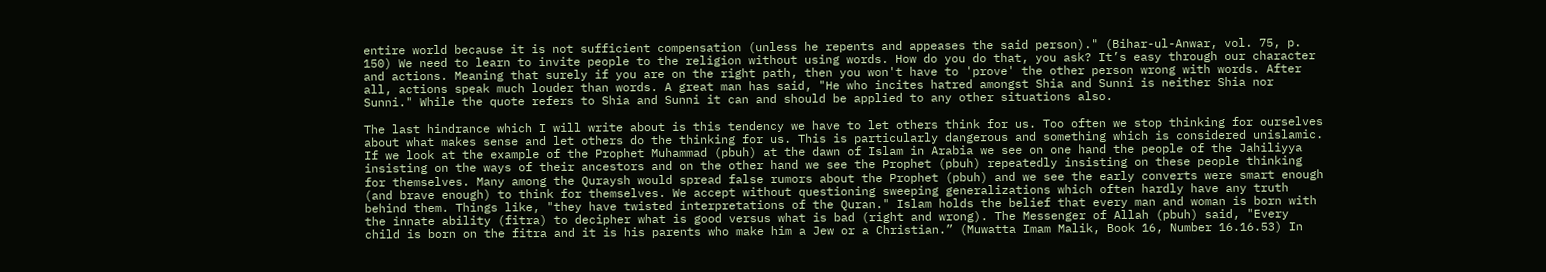entire world because it is not sufficient compensation (unless he repents and appeases the said person)." (Bihar-ul-Anwar, vol. 75, p. 150) We need to learn to invite people to the religion without using words. How do you do that, you ask? It’s easy through our character and actions. Meaning that surely if you are on the right path, then you won't have to 'prove' the other person wrong with words. After all, actions speak much louder than words. A great man has said, "He who incites hatred amongst Shia and Sunni is neither Shia nor Sunni." While the quote refers to Shia and Sunni it can and should be applied to any other situations also.

The last hindrance which I will write about is this tendency we have to let others think for us. Too often we stop thinking for ourselves about what makes sense and let others do the thinking for us. This is particularly dangerous and something which is considered unislamic. If we look at the example of the Prophet Muhammad (pbuh) at the dawn of Islam in Arabia we see on one hand the people of the Jahiliyya insisting on the ways of their ancestors and on the other hand we see the Prophet (pbuh) repeatedly insisting on these people thinking for themselves. Many among the Quraysh would spread false rumors about the Prophet (pbuh) and we see the early converts were smart enough (and brave enough) to think for themselves. We accept without questioning sweeping generalizations which often hardly have any truth behind them. Things like, "they have twisted interpretations of the Quran." Islam holds the belief that every man and woman is born with the innate ability (fitra) to decipher what is good versus what is bad (right and wrong). The Messenger of Allah (pbuh) said, "Every child is born on the fitra and it is his parents who make him a Jew or a Christian.” (Muwatta Imam Malik, Book 16, Number 16.16.53) In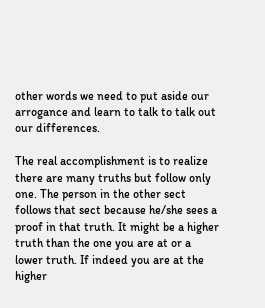other words we need to put aside our arrogance and learn to talk to talk out our differences.

The real accomplishment is to realize there are many truths but follow only one. The person in the other sect follows that sect because he/she sees a proof in that truth. It might be a higher truth than the one you are at or a lower truth. If indeed you are at the higher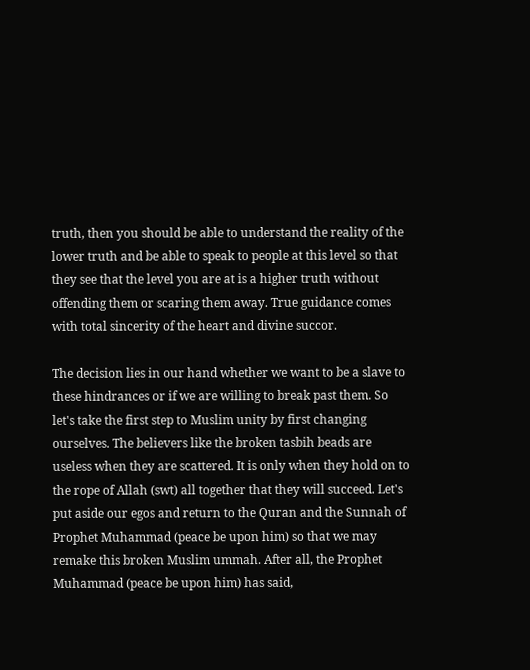truth, then you should be able to understand the reality of the lower truth and be able to speak to people at this level so that they see that the level you are at is a higher truth without offending them or scaring them away. True guidance comes with total sincerity of the heart and divine succor.

The decision lies in our hand whether we want to be a slave to these hindrances or if we are willing to break past them. So let's take the first step to Muslim unity by first changing ourselves. The believers like the broken tasbih beads are useless when they are scattered. It is only when they hold on to the rope of Allah (swt) all together that they will succeed. Let's put aside our egos and return to the Quran and the Sunnah of Prophet Muhammad (peace be upon him) so that we may remake this broken Muslim ummah. After all, the Prophet Muhammad (peace be upon him) has said,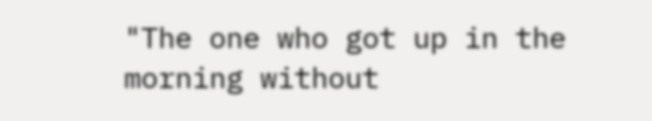"The one who got up in the morning without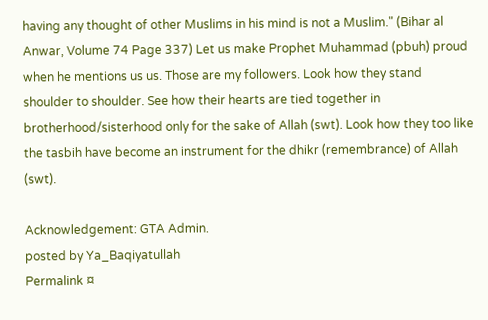having any thought of other Muslims in his mind is not a Muslim." (Bihar al Anwar, Volume 74 Page 337) Let us make Prophet Muhammad (pbuh) proud when he mentions us us. Those are my followers. Look how they stand shoulder to shoulder. See how their hearts are tied together in brotherhood/sisterhood only for the sake of Allah (swt). Look how they too like the tasbih have become an instrument for the dhikr (remembrance) of Allah (swt).

Acknowledgement: GTA Admin.
posted by Ya_Baqiyatullah
Permalink ¤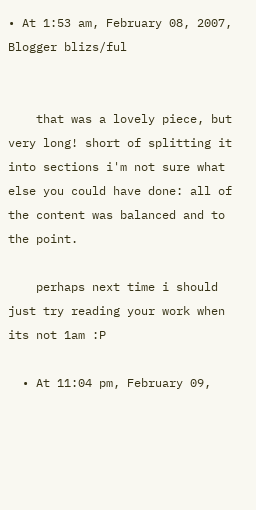• At 1:53 am, February 08, 2007, Blogger blizs/ful


    that was a lovely piece, but very long! short of splitting it into sections i'm not sure what else you could have done: all of the content was balanced and to the point.

    perhaps next time i should just try reading your work when its not 1am :P

  • At 11:04 pm, February 09,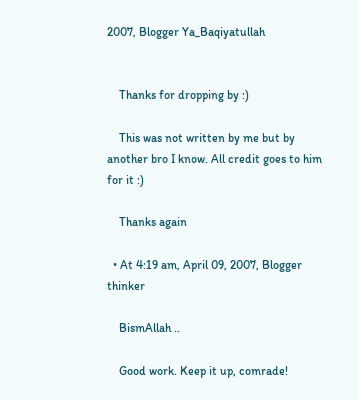2007, Blogger Ya_Baqiyatullah


    Thanks for dropping by :)

    This was not written by me but by another bro I know. All credit goes to him for it :)

    Thanks again

  • At 4:19 am, April 09, 2007, Blogger thinker

    BismAllah ..

    Good work. Keep it up, comrade!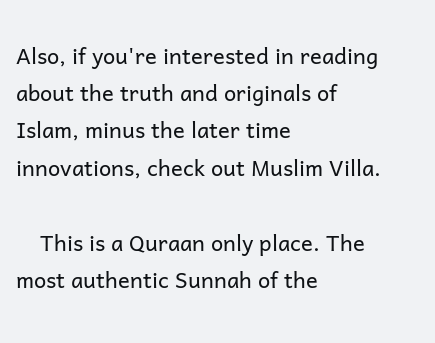Also, if you're interested in reading about the truth and originals of Islam, minus the later time innovations, check out Muslim Villa.

    This is a Quraan only place. The most authentic Sunnah of the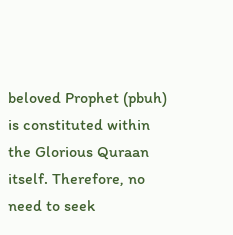beloved Prophet (pbuh) is constituted within the Glorious Quraan itself. Therefore, no need to seek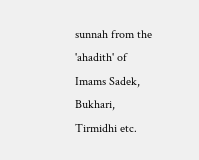sunnah from the 'ahadith' of Imams Sadek, Bukhari, Tirmidhi etc.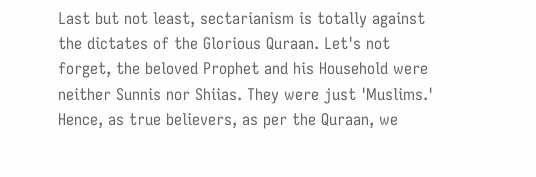Last but not least, sectarianism is totally against the dictates of the Glorious Quraan. Let's not forget, the beloved Prophet and his Household were neither Sunnis nor Shiias. They were just 'Muslims.' Hence, as true believers, as per the Quraan, we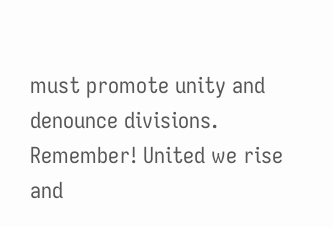must promote unity and denounce divisions. Remember! United we rise and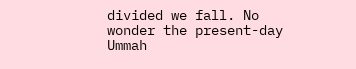divided we fall. No wonder the present-day Ummah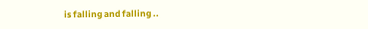is falling and falling ..